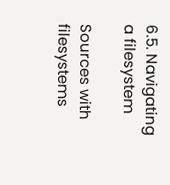6.5. Navigating a filesystem

Sources with filesystems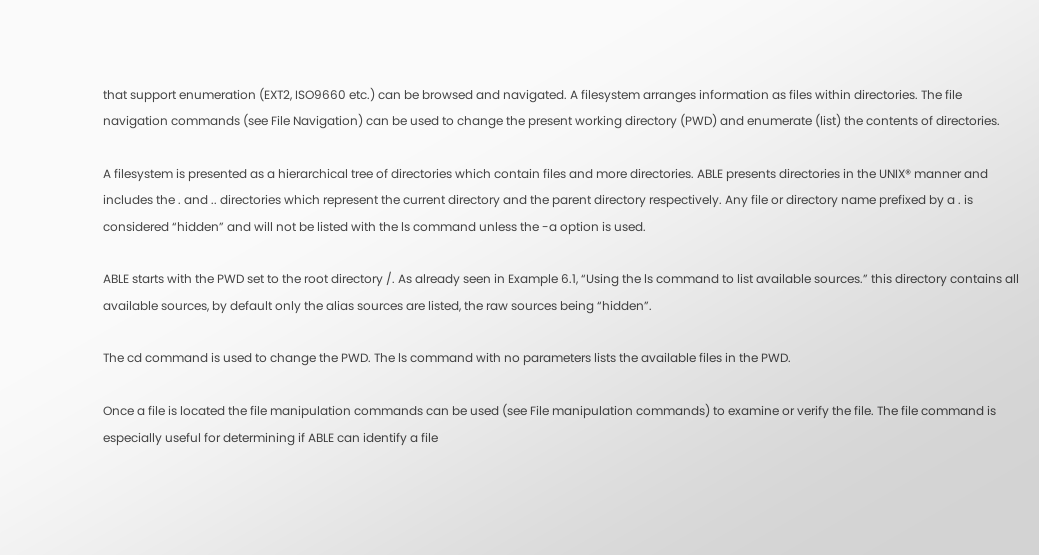that support enumeration (EXT2, ISO9660 etc.) can be browsed and navigated. A filesystem arranges information as files within directories. The file navigation commands (see File Navigation) can be used to change the present working directory (PWD) and enumerate (list) the contents of directories.

A filesystem is presented as a hierarchical tree of directories which contain files and more directories. ABLE presents directories in the UNIX® manner and includes the . and .. directories which represent the current directory and the parent directory respectively. Any file or directory name prefixed by a . is considered “hidden” and will not be listed with the ls command unless the -a option is used.

ABLE starts with the PWD set to the root directory /. As already seen in Example 6.1, “Using the ls command to list available sources.” this directory contains all available sources, by default only the alias sources are listed, the raw sources being “hidden”.

The cd command is used to change the PWD. The ls command with no parameters lists the available files in the PWD.

Once a file is located the file manipulation commands can be used (see File manipulation commands) to examine or verify the file. The file command is especially useful for determining if ABLE can identify a file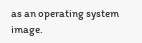as an operating system image.